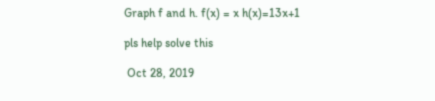Graph f and h. f(x) = x h(x)=13x+1

pls help solve this

 Oct 28, 2019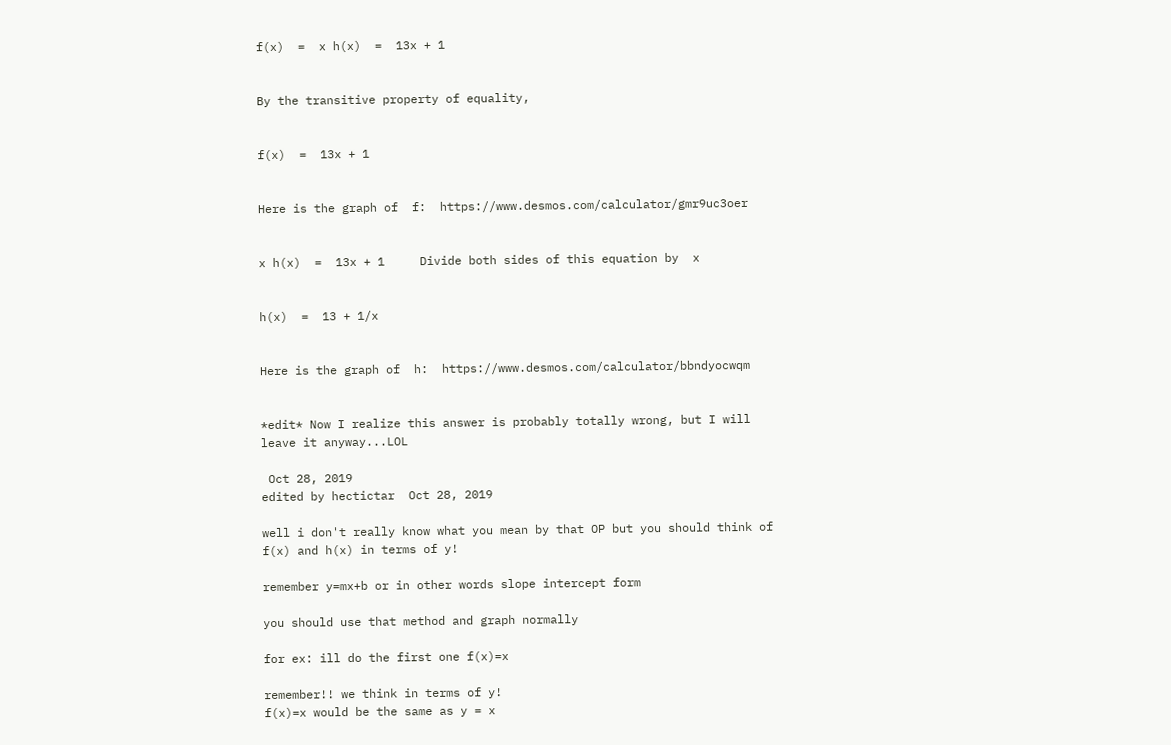f(x)  =  x h(x)  =  13x + 1


By the transitive property of equality,


f(x)  =  13x + 1


Here is the graph of  f:  https://www.desmos.com/calculator/gmr9uc3oer


x h(x)  =  13x + 1     Divide both sides of this equation by  x


h(x)  =  13 + 1/x


Here is the graph of  h:  https://www.desmos.com/calculator/bbndyocwqm


*edit* Now I realize this answer is probably totally wrong, but I will leave it anyway...LOL

 Oct 28, 2019
edited by hectictar  Oct 28, 2019

well i don't really know what you mean by that OP but you should think of f(x) and h(x) in terms of y!

remember y=mx+b or in other words slope intercept form

you should use that method and graph normally

for ex: ill do the first one f(x)=x

remember!! we think in terms of y!
f(x)=x would be the same as y = x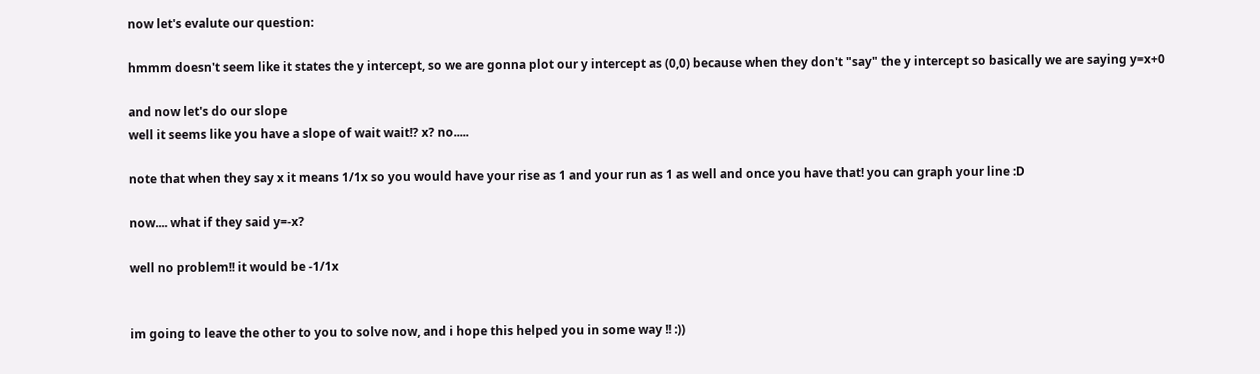now let's evalute our question:

hmmm doesn't seem like it states the y intercept, so we are gonna plot our y intercept as (0,0) because when they don't "say" the y intercept so basically we are saying y=x+0

and now let's do our slope
well it seems like you have a slope of wait wait!? x? no.....

note that when they say x it means 1/1x so you would have your rise as 1 and your run as 1 as well and once you have that! you can graph your line :D

now.... what if they said y=-x?

well no problem!! it would be -1/1x


im going to leave the other to you to solve now, and i hope this helped you in some way !! :))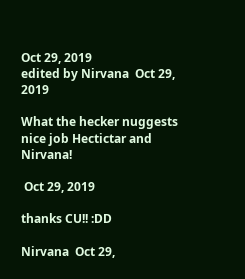Oct 29, 2019
edited by Nirvana  Oct 29, 2019

What the hecker nuggests nice job Hectictar and Nirvana!

 Oct 29, 2019

thanks CU!! :DD

Nirvana  Oct 29,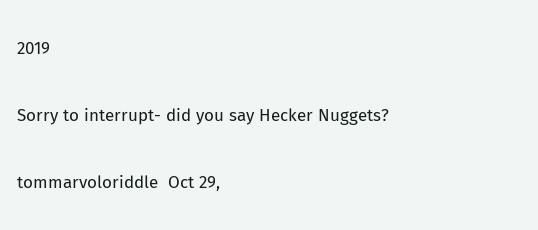2019

Sorry to interrupt- did you say Hecker Nuggets?

tommarvoloriddle  Oct 29,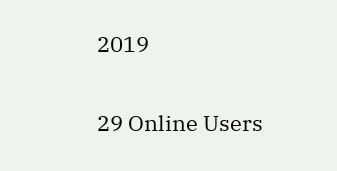2019

29 Online Users